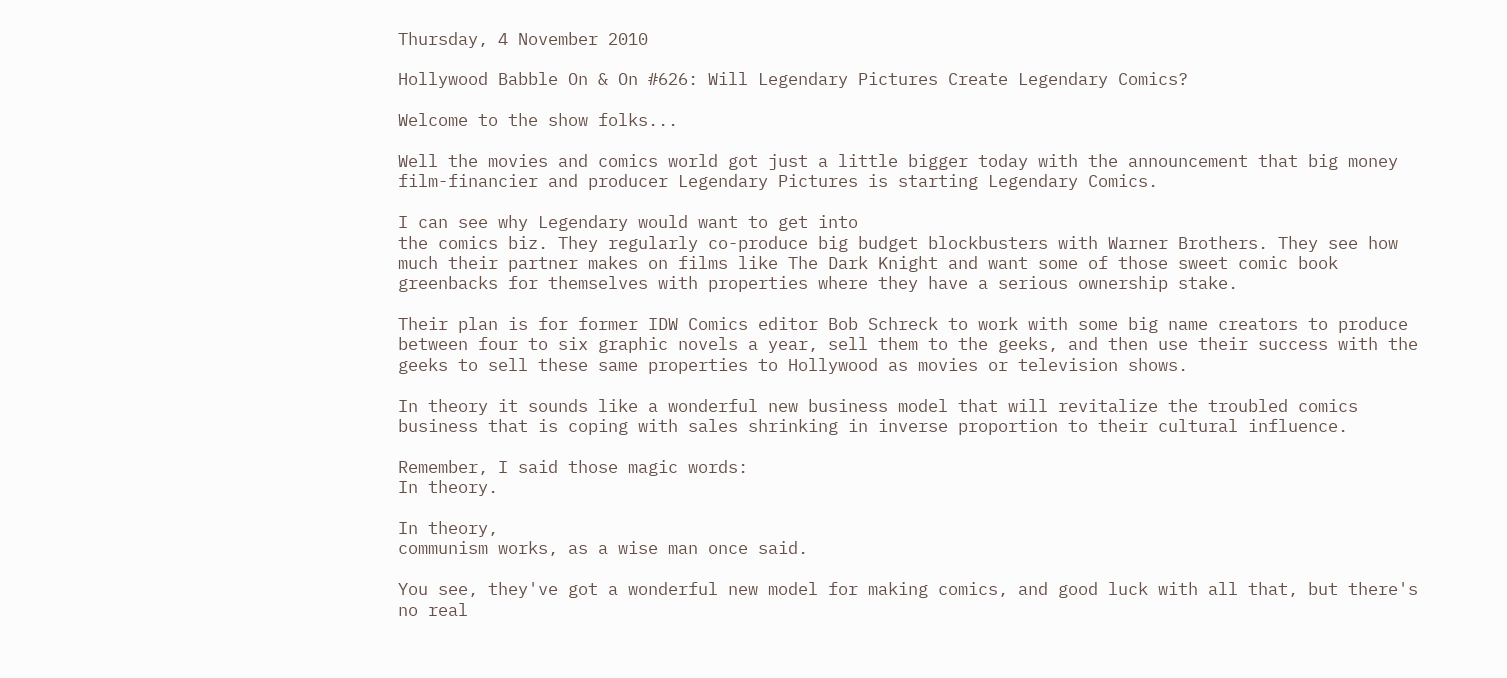Thursday, 4 November 2010

Hollywood Babble On & On #626: Will Legendary Pictures Create Legendary Comics?

Welcome to the show folks...

Well the movies and comics world got just a little bigger today with the announcement that big money film-financier and producer Legendary Pictures is starting Legendary Comics.

I can see why Legendary would want to get into
the comics biz. They regularly co-produce big budget blockbusters with Warner Brothers. They see how much their partner makes on films like The Dark Knight and want some of those sweet comic book greenbacks for themselves with properties where they have a serious ownership stake.

Their plan is for former IDW Comics editor Bob Schreck to work with some big name creators to produce between four to six graphic novels a year, sell them to the geeks, and then use their success with the geeks to sell these same properties to Hollywood as movies or television shows.

In theory it sounds like a wonderful new business model that will revitalize the troubled comics business that is coping with sales shrinking in inverse proportion to their cultural influence.

Remember, I said those magic words:
In theory.

In theory,
communism works, as a wise man once said.

You see, they've got a wonderful new model for making comics, and good luck with all that, but there's no real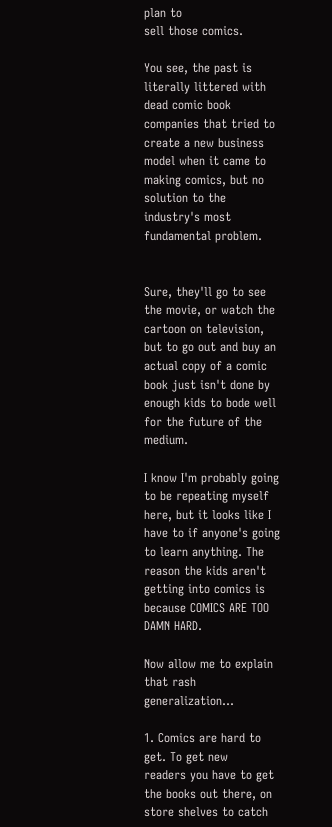plan to
sell those comics.

You see, the past is literally littered with dead comic book companies that tried to create a new business model when it came to
making comics, but no solution to the industry's most fundamental problem.


Sure, they'll go to see the movie, or watch the cartoon on television, but to go out and buy an actual copy of a comic book just isn't done by enough kids to bode well for the future of the medium.

I know I'm probably going to be repeating myself here, but it looks like I have to if anyone's going to learn anything. The reason the kids aren't getting into comics is because COMICS ARE TOO DAMN HARD.

Now allow me to explain that rash generalization...

1. Comics are hard to get. To get new
readers you have to get the books out there, on store shelves to catch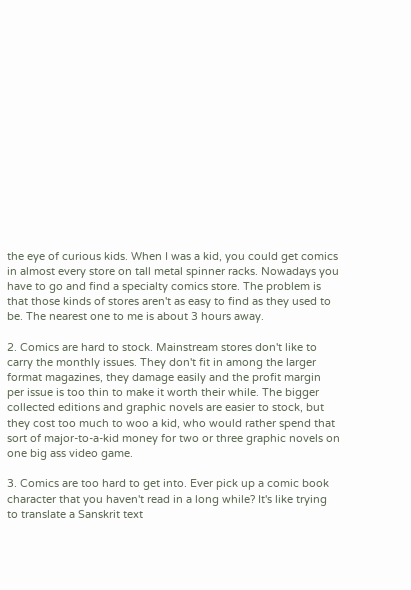the eye of curious kids. When I was a kid, you could get comics in almost every store on tall metal spinner racks. Nowadays you have to go and find a specialty comics store. The problem is that those kinds of stores aren't as easy to find as they used to be. The nearest one to me is about 3 hours away.

2. Comics are hard to stock. Mainstream stores don't like to carry the monthly issues. They don't fit in among the larger format magazines, they damage easily and the profit margin per issue is too thin to make it worth their while. The bigger collected editions and graphic novels are easier to stock, but they cost too much to woo a kid, who would rather spend that sort of major-to-a-kid money for two or three graphic novels on one big ass video game.

3. Comics are too hard to get into. Ever pick up a comic book character that you haven't read in a long while? It's like trying to translate a Sanskrit text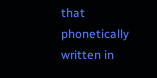that phonetically written in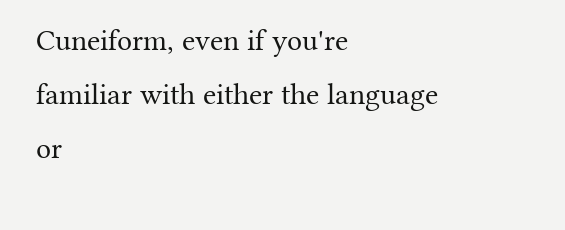Cuneiform, even if you're familiar with either the language or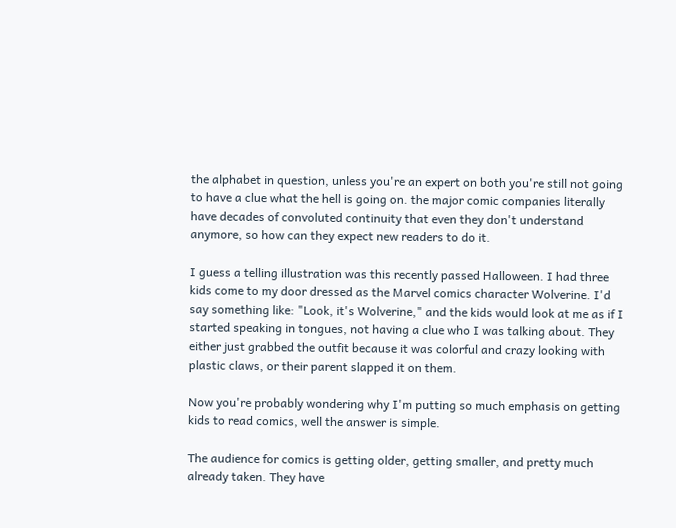the alphabet in question, unless you're an expert on both you're still not going to have a clue what the hell is going on. the major comic companies literally have decades of convoluted continuity that even they don't understand anymore, so how can they expect new readers to do it.

I guess a telling illustration was this recently passed Halloween. I had three kids come to my door dressed as the Marvel comics character Wolverine. I'd say something like: "Look, it's Wolverine," and the kids would look at me as if I started speaking in tongues, not having a clue who I was talking about. They either just grabbed the outfit because it was colorful and crazy looking with plastic claws, or their parent slapped it on them.

Now you're probably wondering why I'm putting so much emphasis on getting kids to read comics, well the answer is simple.

The audience for comics is getting older, getting smaller, and pretty much already taken. They have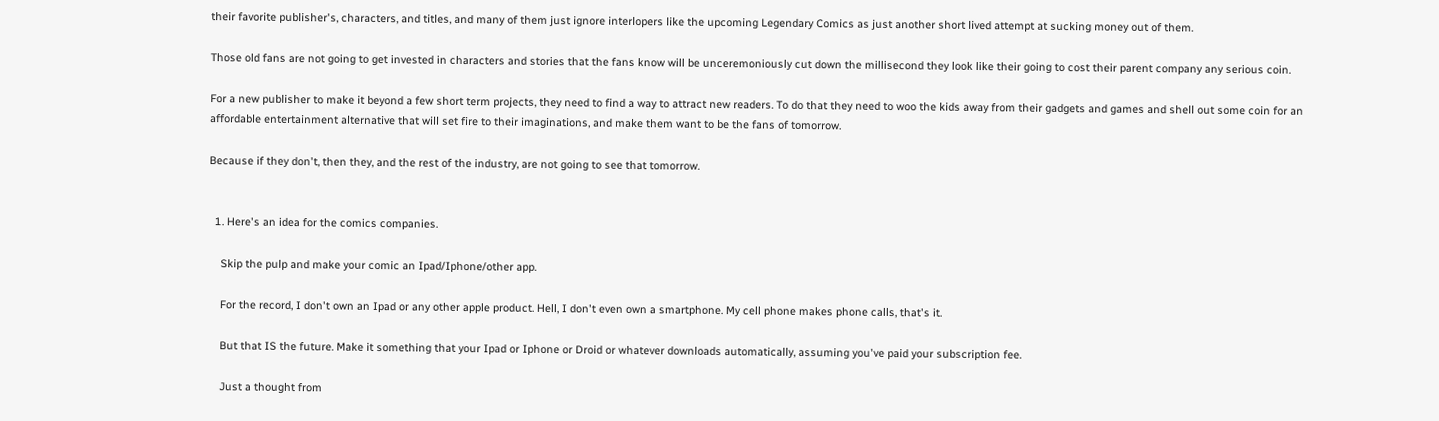their favorite publisher's, characters, and titles, and many of them just ignore interlopers like the upcoming Legendary Comics as just another short lived attempt at sucking money out of them.

Those old fans are not going to get invested in characters and stories that the fans know will be unceremoniously cut down the millisecond they look like their going to cost their parent company any serious coin.

For a new publisher to make it beyond a few short term projects, they need to find a way to attract new readers. To do that they need to woo the kids away from their gadgets and games and shell out some coin for an affordable entertainment alternative that will set fire to their imaginations, and make them want to be the fans of tomorrow.

Because if they don't, then they, and the rest of the industry, are not going to see that tomorrow.


  1. Here's an idea for the comics companies.

    Skip the pulp and make your comic an Ipad/Iphone/other app.

    For the record, I don't own an Ipad or any other apple product. Hell, I don't even own a smartphone. My cell phone makes phone calls, that's it.

    But that IS the future. Make it something that your Ipad or Iphone or Droid or whatever downloads automatically, assuming you've paid your subscription fee.

    Just a thought from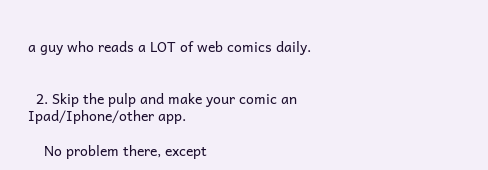a guy who reads a LOT of web comics daily.


  2. Skip the pulp and make your comic an Ipad/Iphone/other app.

    No problem there, except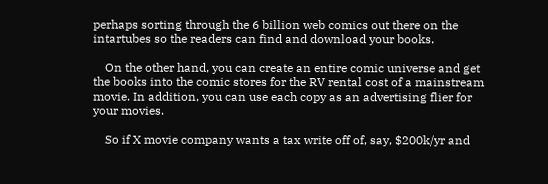perhaps sorting through the 6 billion web comics out there on the intartubes so the readers can find and download your books.

    On the other hand, you can create an entire comic universe and get the books into the comic stores for the RV rental cost of a mainstream movie. In addition, you can use each copy as an advertising flier for your movies.

    So if X movie company wants a tax write off of, say, $200k/yr and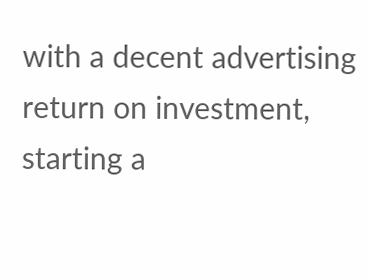with a decent advertising return on investment, starting a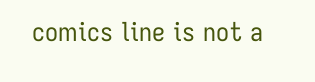comics line is not a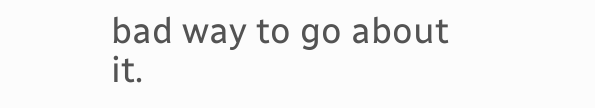bad way to go about it.